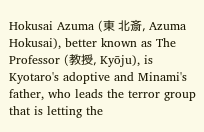Hokusai Azuma (東 北斎, Azuma Hokusai), better known as The Professor (教授, Kyōju), is Kyotaro's adoptive and Minami's father, who leads the terror group that is letting the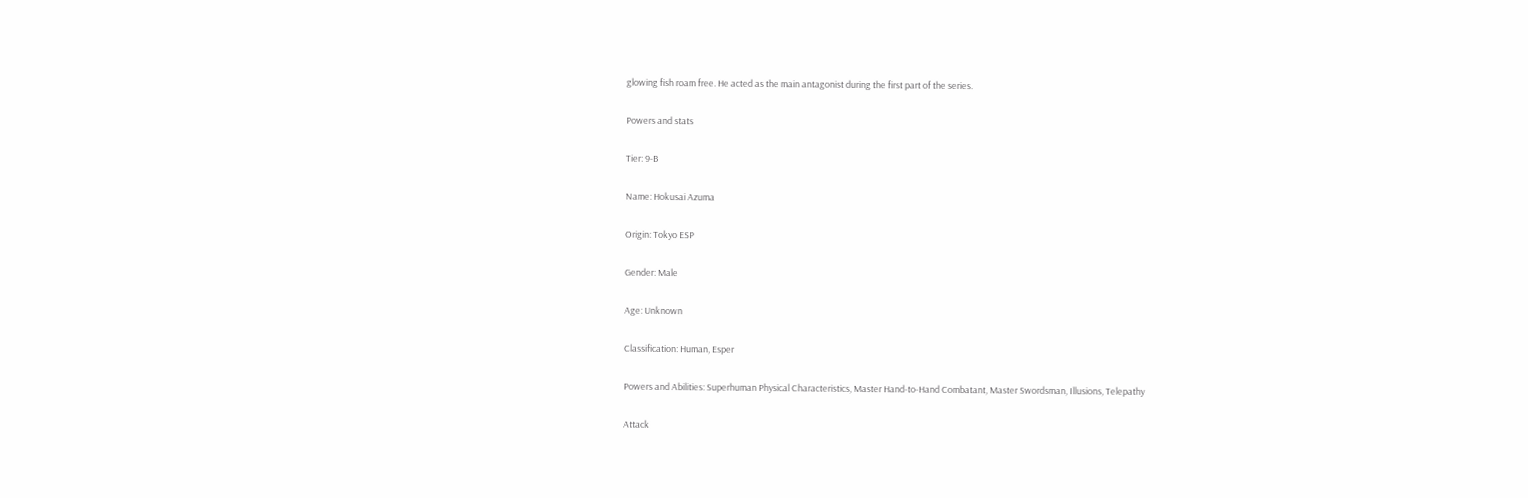glowing fish roam free. He acted as the main antagonist during the first part of the series.

Powers and stats

Tier: 9-B

Name: Hokusai Azuma

Origin: Tokyo ESP

Gender: Male

Age: Unknown

Classification: Human, Esper

Powers and Abilities: Superhuman Physical Characteristics, Master Hand-to-Hand Combatant, Master Swordsman, Illusions, Telepathy

Attack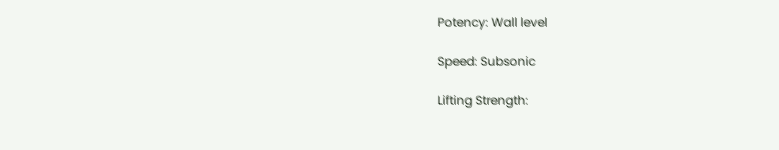Potency: Wall level

Speed: Subsonic

Lifting Strength: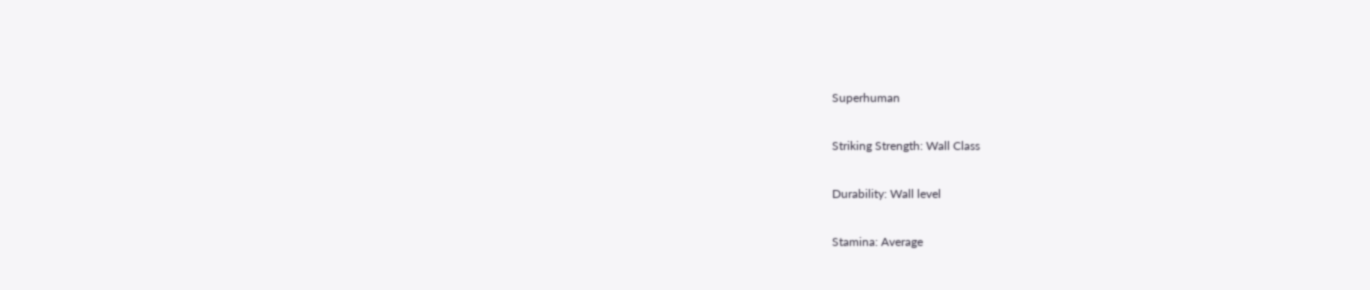Superhuman

Striking Strength: Wall Class

Durability: Wall level

Stamina: Average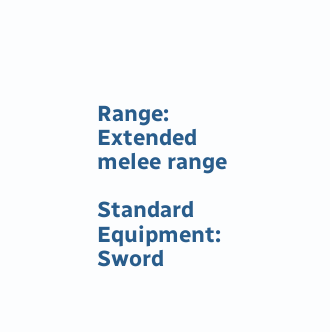Range: Extended melee range

Standard Equipment: Sword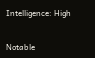Intelligence: High


Notable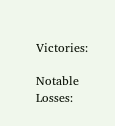Victories:

Notable Losses: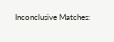Inconclusive Matches: